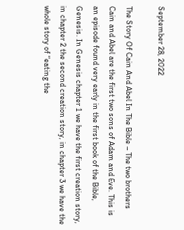September 28, 2022

The Story Of Cain And Abel In The Bible – The two brothers Cain and Abel are the first two sons of Adam and Eve. This is an episode found very early in the first book of the Bible, Genesis. In Genesis chapter 1 we have the first creation story, in chapter 2 the second creation story, in chapter 3 we have the whole story of “eating the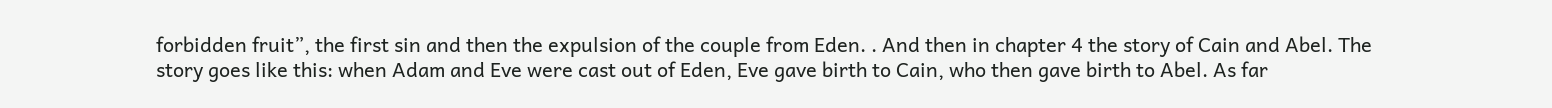forbidden fruit”, the first sin and then the expulsion of the couple from Eden. . And then in chapter 4 the story of Cain and Abel. The story goes like this: when Adam and Eve were cast out of Eden, Eve gave birth to Cain, who then gave birth to Abel. As far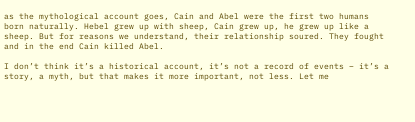as the mythological account goes, Cain and Abel were the first two humans born naturally. Hebel grew up with sheep, Cain grew up, he grew up like a sheep. But for reasons we understand, their relationship soured. They fought and in the end Cain killed Abel.

I don’t think it’s a historical account, it’s not a record of events – it’s a story, a myth, but that makes it more important, not less. Let me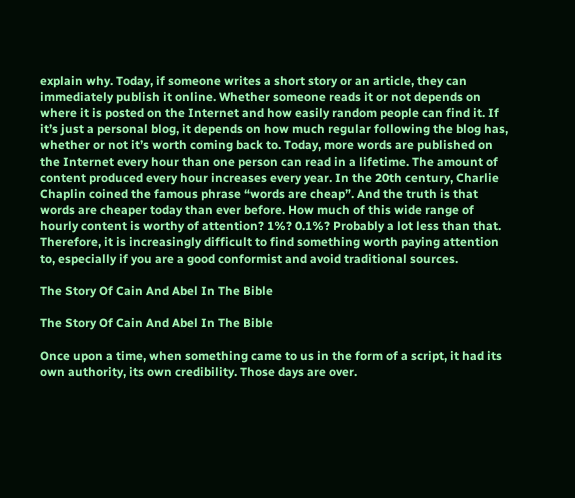explain why. Today, if someone writes a short story or an article, they can immediately publish it online. Whether someone reads it or not depends on where it is posted on the Internet and how easily random people can find it. If it’s just a personal blog, it depends on how much regular following the blog has, whether or not it’s worth coming back to. Today, more words are published on the Internet every hour than one person can read in a lifetime. The amount of content produced every hour increases every year. In the 20th century, Charlie Chaplin coined the famous phrase “words are cheap”. And the truth is that words are cheaper today than ever before. How much of this wide range of hourly content is worthy of attention? 1%? 0.1%? Probably a lot less than that. Therefore, it is increasingly difficult to find something worth paying attention to, especially if you are a good conformist and avoid traditional sources.

The Story Of Cain And Abel In The Bible

The Story Of Cain And Abel In The Bible

Once upon a time, when something came to us in the form of a script, it had its own authority, its own credibility. Those days are over.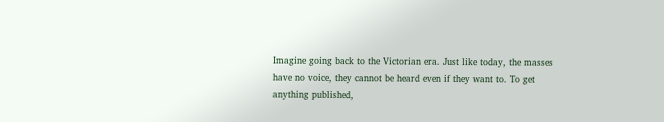Imagine going back to the Victorian era. Just like today, the masses have no voice, they cannot be heard even if they want to. To get anything published,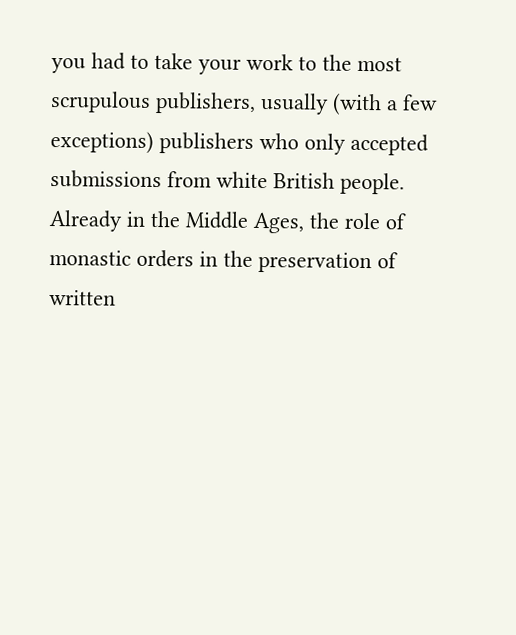you had to take your work to the most scrupulous publishers, usually (with a few exceptions) publishers who only accepted submissions from white British people. Already in the Middle Ages, the role of monastic orders in the preservation of written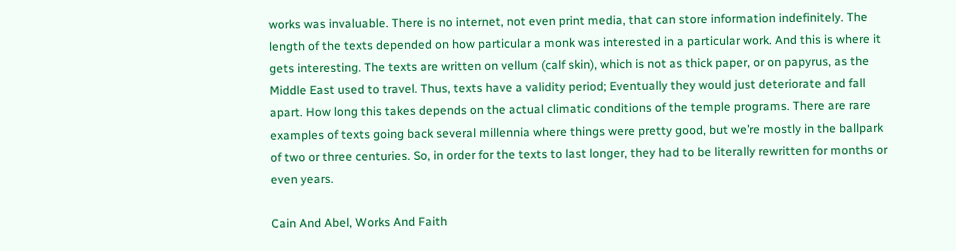works was invaluable. There is no internet, not even print media, that can store information indefinitely. The length of the texts depended on how particular a monk was interested in a particular work. And this is where it gets interesting. The texts are written on vellum (calf skin), which is not as thick paper, or on papyrus, as the Middle East used to travel. Thus, texts have a validity period; Eventually they would just deteriorate and fall apart. How long this takes depends on the actual climatic conditions of the temple programs. There are rare examples of texts going back several millennia where things were pretty good, but we’re mostly in the ballpark of two or three centuries. So, in order for the texts to last longer, they had to be literally rewritten for months or even years.

Cain And Abel, Works And Faith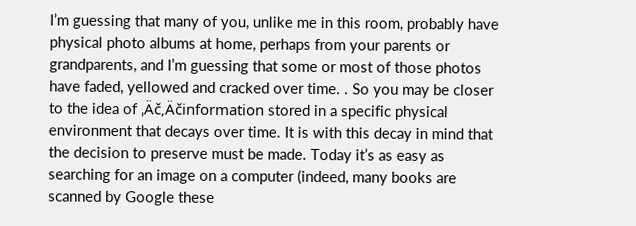I’m guessing that many of you, unlike me in this room, probably have physical photo albums at home, perhaps from your parents or grandparents, and I’m guessing that some or most of those photos have faded, yellowed and cracked over time. . So you may be closer to the idea of ‚Äč‚Äčinformation stored in a specific physical environment that decays over time. It is with this decay in mind that the decision to preserve must be made. Today it’s as easy as searching for an image on a computer (indeed, many books are scanned by Google these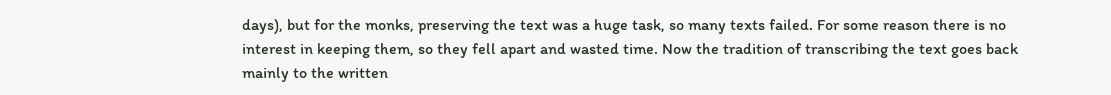days), but for the monks, preserving the text was a huge task, so many texts failed. For some reason there is no interest in keeping them, so they fell apart and wasted time. Now the tradition of transcribing the text goes back mainly to the written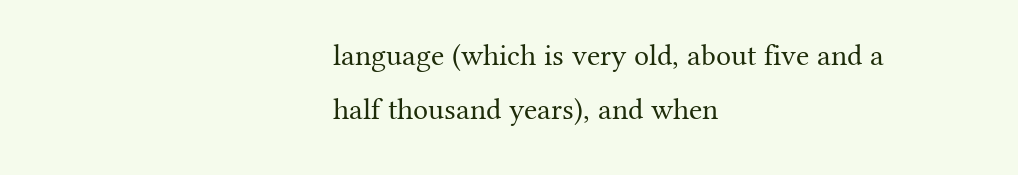language (which is very old, about five and a half thousand years), and when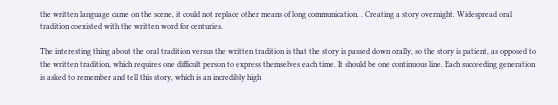the written language came on the scene, it could not replace other means of long communication. . Creating a story overnight. Widespread oral tradition coexisted with the written word for centuries.

The interesting thing about the oral tradition versus the written tradition is that the story is passed down orally, so the story is patient, as opposed to the written tradition, which requires one difficult person to express themselves each time. It should be one continuous line. Each succeeding generation is asked to remember and tell this story, which is an incredibly high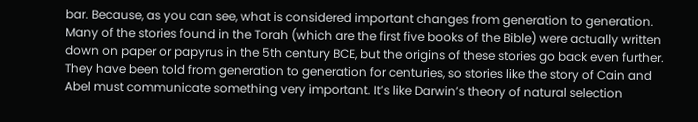bar. Because, as you can see, what is considered important changes from generation to generation. Many of the stories found in the Torah (which are the first five books of the Bible) were actually written down on paper or papyrus in the 5th century BCE, but the origins of these stories go back even further. They have been told from generation to generation for centuries, so stories like the story of Cain and Abel must communicate something very important. It’s like Darwin’s theory of natural selection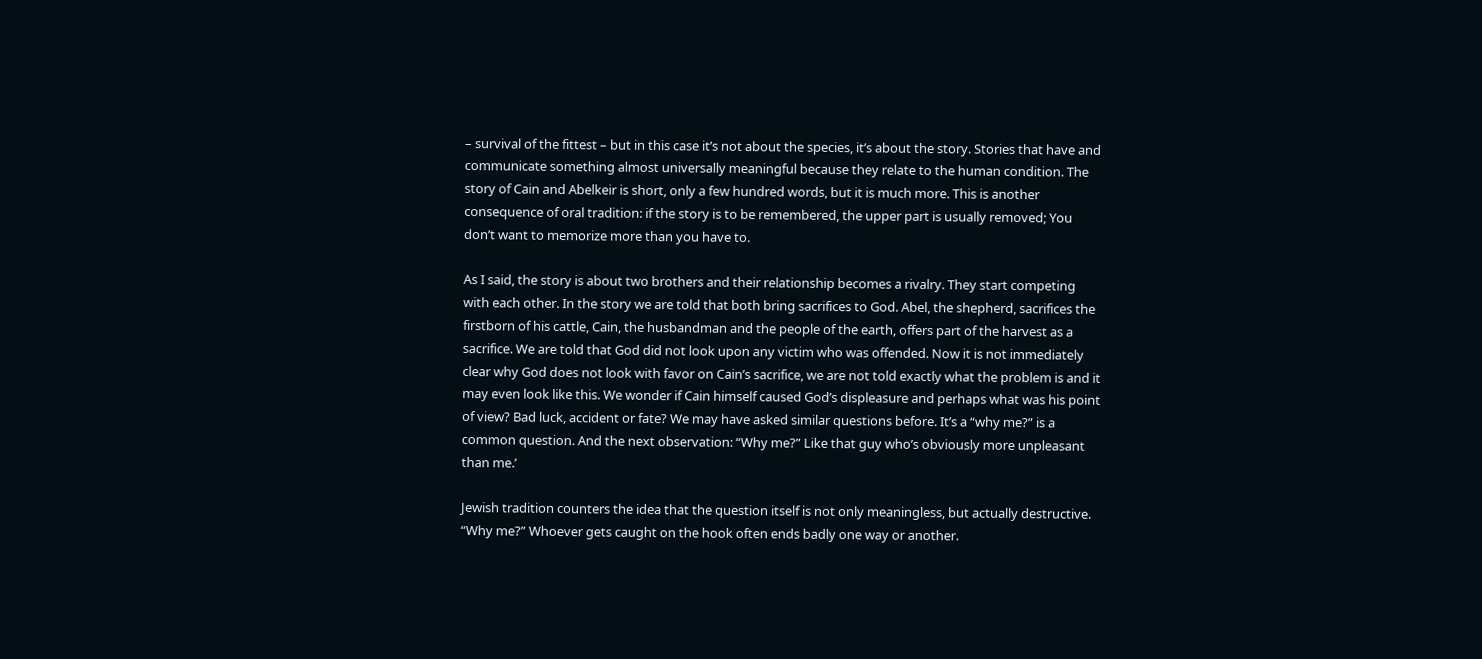– survival of the fittest – but in this case it’s not about the species, it’s about the story. Stories that have and communicate something almost universally meaningful because they relate to the human condition. The story of Cain and Abelkeir is short, only a few hundred words, but it is much more. This is another consequence of oral tradition: if the story is to be remembered, the upper part is usually removed; You don’t want to memorize more than you have to.

As I said, the story is about two brothers and their relationship becomes a rivalry. They start competing with each other. In the story we are told that both bring sacrifices to God. Abel, the shepherd, sacrifices the firstborn of his cattle, Cain, the husbandman and the people of the earth, offers part of the harvest as a sacrifice. We are told that God did not look upon any victim who was offended. Now it is not immediately clear why God does not look with favor on Cain’s sacrifice, we are not told exactly what the problem is and it may even look like this. We wonder if Cain himself caused God’s displeasure and perhaps what was his point of view? Bad luck, accident or fate? We may have asked similar questions before. It’s a “why me?” is a common question. And the next observation: “Why me?” Like that guy who’s obviously more unpleasant than me.’

Jewish tradition counters the idea that the question itself is not only meaningless, but actually destructive. “Why me?” Whoever gets caught on the hook often ends badly one way or another.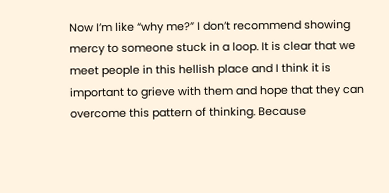Now I’m like “why me?” I don’t recommend showing mercy to someone stuck in a loop. It is clear that we meet people in this hellish place and I think it is important to grieve with them and hope that they can overcome this pattern of thinking. Because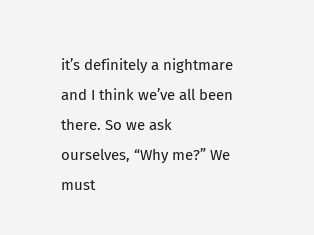it’s definitely a nightmare and I think we’ve all been there. So we ask ourselves, “Why me?” We must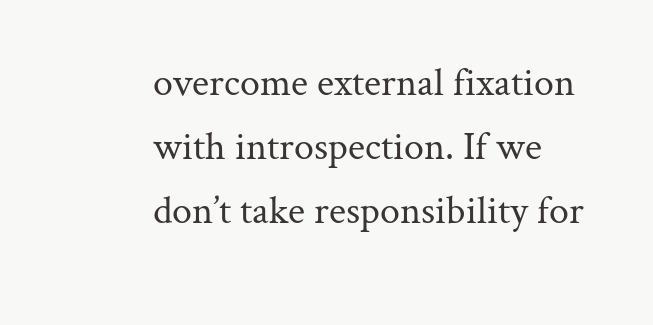overcome external fixation with introspection. If we don’t take responsibility for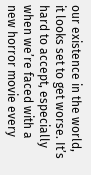our existence in the world, it looks set to get worse. It’s hard to accept, especially when we’re faced with a new horror movie every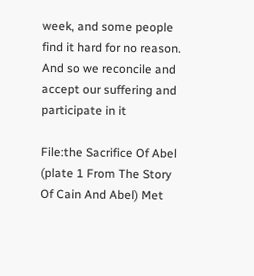week, and some people find it hard for no reason. And so we reconcile and accept our suffering and participate in it

File:the Sacrifice Of Abel (plate 1 From The Story Of Cain And Abel) Met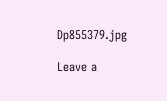Dp855379.jpg

Leave a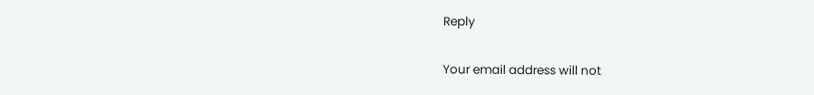Reply

Your email address will not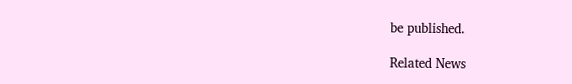be published.

Related News